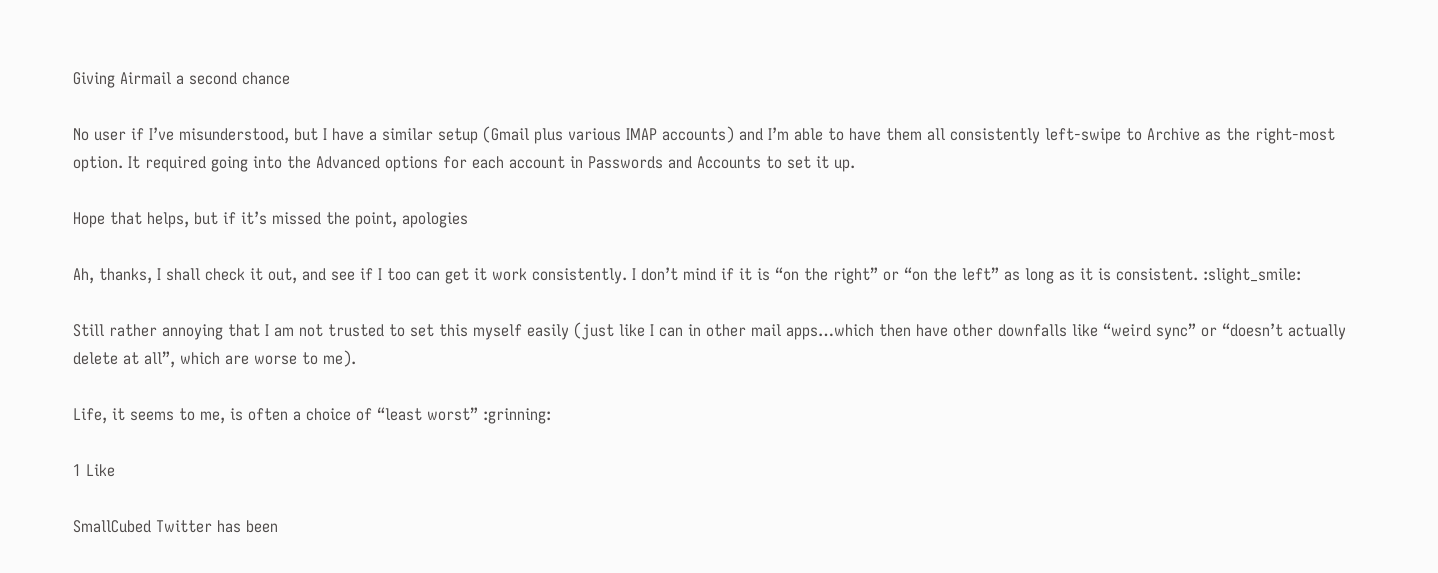Giving Airmail a second chance

No user if I’ve misunderstood, but I have a similar setup (Gmail plus various IMAP accounts) and I’m able to have them all consistently left-swipe to Archive as the right-most option. It required going into the Advanced options for each account in Passwords and Accounts to set it up.

Hope that helps, but if it’s missed the point, apologies

Ah, thanks, I shall check it out, and see if I too can get it work consistently. I don’t mind if it is “on the right” or “on the left” as long as it is consistent. :slight_smile:

Still rather annoying that I am not trusted to set this myself easily (just like I can in other mail apps…which then have other downfalls like “weird sync” or “doesn’t actually delete at all”, which are worse to me).

Life, it seems to me, is often a choice of “least worst” :grinning:

1 Like

SmallCubed Twitter has been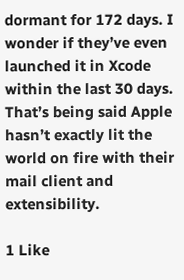dormant for 172 days. I wonder if they’ve even launched it in Xcode within the last 30 days. That’s being said Apple hasn’t exactly lit the world on fire with their mail client and extensibility.

1 Like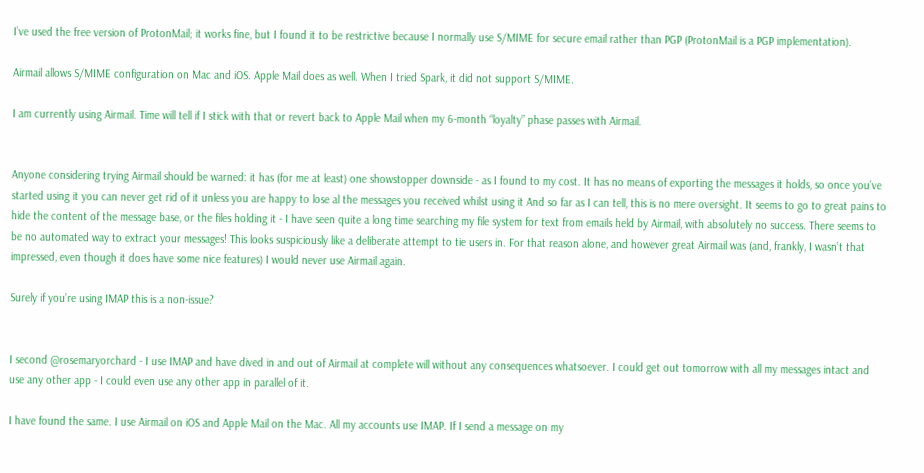I’ve used the free version of ProtonMail; it works fine, but I found it to be restrictive because I normally use S/MIME for secure email rather than PGP (ProtonMail is a PGP implementation).

Airmail allows S/MIME configuration on Mac and iOS. Apple Mail does as well. When I tried Spark, it did not support S/MIME.

I am currently using Airmail. Time will tell if I stick with that or revert back to Apple Mail when my 6-month “loyalty” phase passes with Airmail.


Anyone considering trying Airmail should be warned: it has (for me at least) one showstopper downside - as I found to my cost. It has no means of exporting the messages it holds, so once you’ve started using it you can never get rid of it unless you are happy to lose al the messages you received whilst using it And so far as I can tell, this is no mere oversight. It seems to go to great pains to hide the content of the message base, or the files holding it - I have seen quite a long time searching my file system for text from emails held by Airmail, with absolutely no success. There seems to be no automated way to extract your messages! This looks suspiciously like a deliberate attempt to tie users in. For that reason alone, and however great Airmail was (and, frankly, I wasn’t that impressed, even though it does have some nice features) I would never use Airmail again.

Surely if you’re using IMAP this is a non-issue?


I second @rosemaryorchard - I use IMAP and have dived in and out of Airmail at complete will without any consequences whatsoever. I could get out tomorrow with all my messages intact and use any other app - I could even use any other app in parallel of it.

I have found the same. I use Airmail on iOS and Apple Mail on the Mac. All my accounts use IMAP. If I send a message on my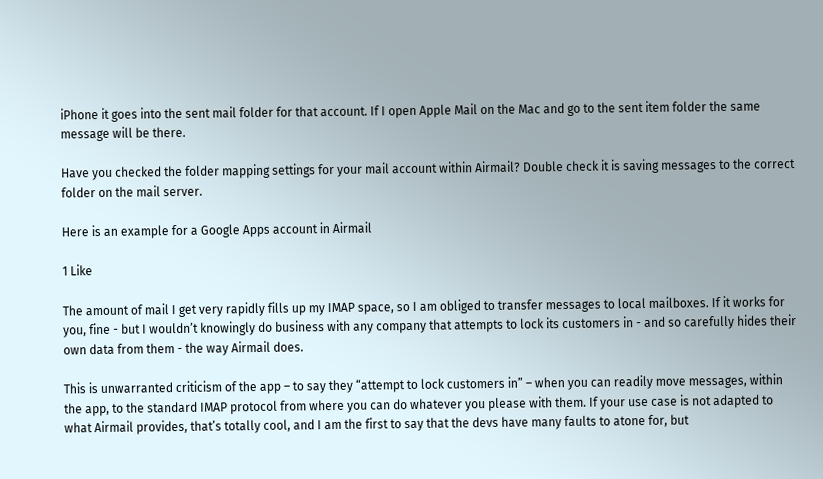iPhone it goes into the sent mail folder for that account. If I open Apple Mail on the Mac and go to the sent item folder the same message will be there.

Have you checked the folder mapping settings for your mail account within Airmail? Double check it is saving messages to the correct folder on the mail server.

Here is an example for a Google Apps account in Airmail

1 Like

The amount of mail I get very rapidly fills up my IMAP space, so I am obliged to transfer messages to local mailboxes. If it works for you, fine - but I wouldn’t knowingly do business with any company that attempts to lock its customers in - and so carefully hides their own data from them - the way Airmail does.

This is unwarranted criticism of the app – to say they “attempt to lock customers in” – when you can readily move messages, within the app, to the standard IMAP protocol from where you can do whatever you please with them. If your use case is not adapted to what Airmail provides, that’s totally cool, and I am the first to say that the devs have many faults to atone for, but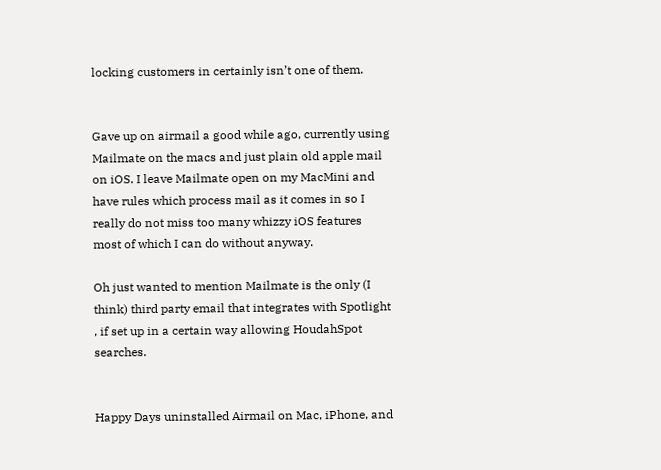locking customers in certainly isn’t one of them.


Gave up on airmail a good while ago, currently using Mailmate on the macs and just plain old apple mail on iOS. I leave Mailmate open on my MacMini and have rules which process mail as it comes in so I really do not miss too many whizzy iOS features most of which I can do without anyway.

Oh just wanted to mention Mailmate is the only (I think) third party email that integrates with Spotlight , if set up in a certain way allowing HoudahSpot searches.


Happy Days uninstalled Airmail on Mac, iPhone, and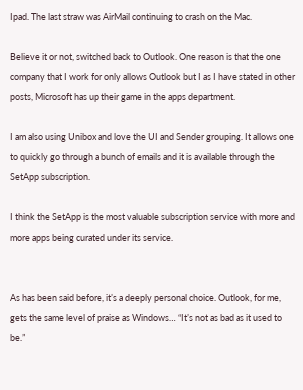Ipad. The last straw was AirMail continuing to crash on the Mac.

Believe it or not, switched back to Outlook. One reason is that the one company that I work for only allows Outlook but I as I have stated in other posts, Microsoft has up their game in the apps department.

I am also using Unibox and love the UI and Sender grouping. It allows one to quickly go through a bunch of emails and it is available through the SetApp subscription.

I think the SetApp is the most valuable subscription service with more and more apps being curated under its service.


As has been said before, it’s a deeply personal choice. Outlook, for me, gets the same level of praise as Windows… “It’s not as bad as it used to be.”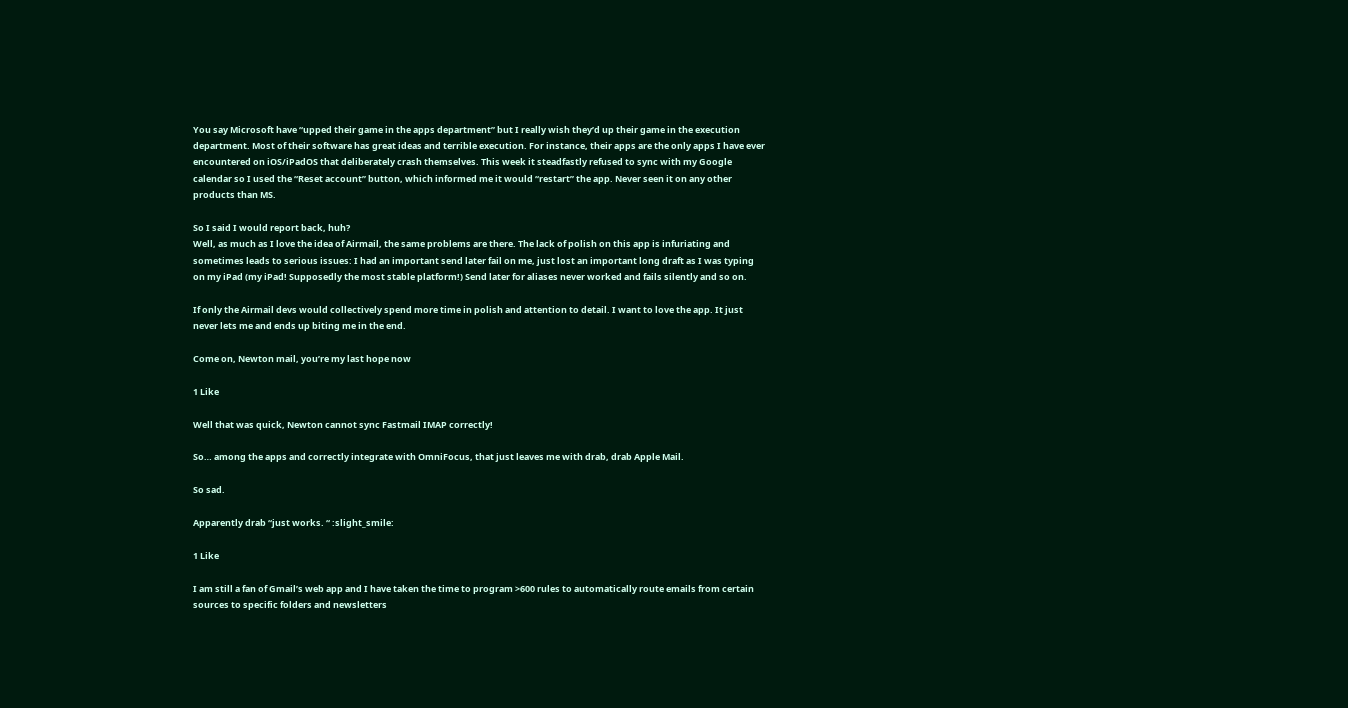You say Microsoft have “upped their game in the apps department” but I really wish they’d up their game in the execution department. Most of their software has great ideas and terrible execution. For instance, their apps are the only apps I have ever encountered on iOS/iPadOS that deliberately crash themselves. This week it steadfastly refused to sync with my Google calendar so I used the “Reset account” button, which informed me it would “restart” the app. Never seen it on any other products than MS.

So I said I would report back, huh?
Well, as much as I love the idea of Airmail, the same problems are there. The lack of polish on this app is infuriating and sometimes leads to serious issues: I had an important send later fail on me, just lost an important long draft as I was typing on my iPad (my iPad! Supposedly the most stable platform!) Send later for aliases never worked and fails silently and so on.

If only the Airmail devs would collectively spend more time in polish and attention to detail. I want to love the app. It just never lets me and ends up biting me in the end.

Come on, Newton mail, you’re my last hope now

1 Like

Well that was quick, Newton cannot sync Fastmail IMAP correctly!

So… among the apps and correctly integrate with OmniFocus, that just leaves me with drab, drab Apple Mail.

So sad.

Apparently drab “just works. “ :slight_smile:

1 Like

I am still a fan of Gmail’s web app and I have taken the time to program >600 rules to automatically route emails from certain sources to specific folders and newsletters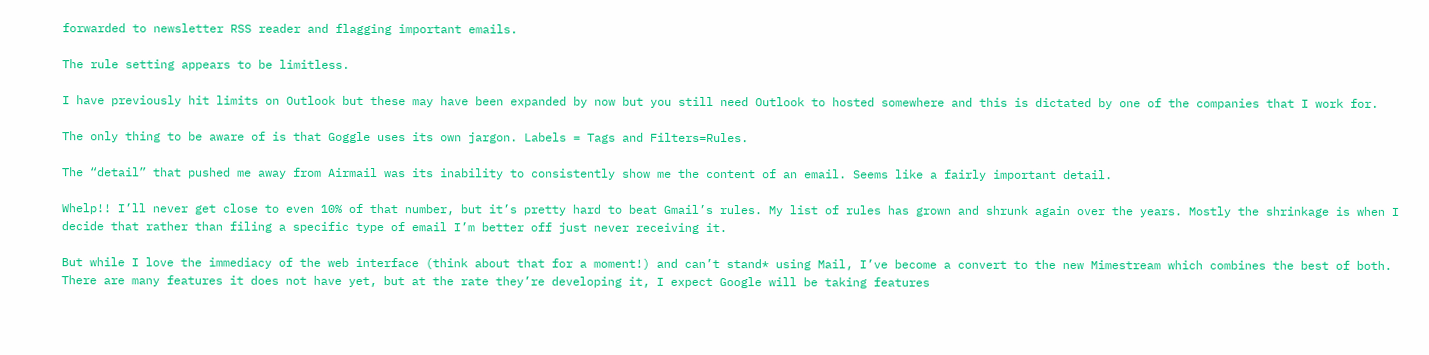forwarded to newsletter RSS reader and flagging important emails.

The rule setting appears to be limitless.

I have previously hit limits on Outlook but these may have been expanded by now but you still need Outlook to hosted somewhere and this is dictated by one of the companies that I work for.

The only thing to be aware of is that Goggle uses its own jargon. Labels = Tags and Filters=Rules.

The “detail” that pushed me away from Airmail was its inability to consistently show me the content of an email. Seems like a fairly important detail.

Whelp!! I’ll never get close to even 10% of that number, but it’s pretty hard to beat Gmail’s rules. My list of rules has grown and shrunk again over the years. Mostly the shrinkage is when I decide that rather than filing a specific type of email I’m better off just never receiving it.

But while I love the immediacy of the web interface (think about that for a moment!) and can’t stand* using Mail, I’ve become a convert to the new Mimestream which combines the best of both. There are many features it does not have yet, but at the rate they’re developing it, I expect Google will be taking features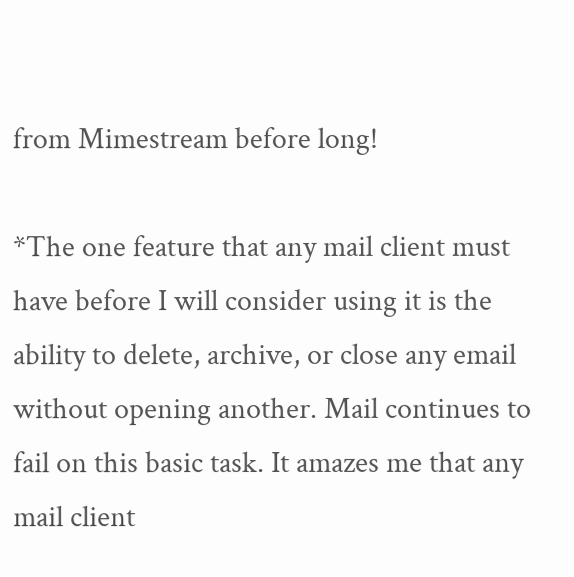from Mimestream before long!

*The one feature that any mail client must have before I will consider using it is the ability to delete, archive, or close any email without opening another. Mail continues to fail on this basic task. It amazes me that any mail client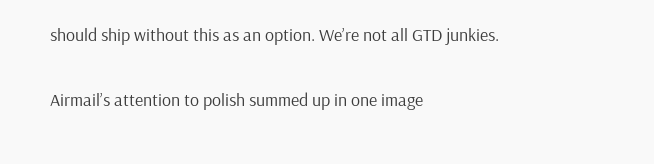should ship without this as an option. We’re not all GTD junkies.

Airmail’s attention to polish summed up in one image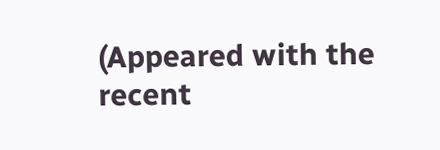(Appeared with the recent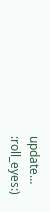update… :roll_eyes:)